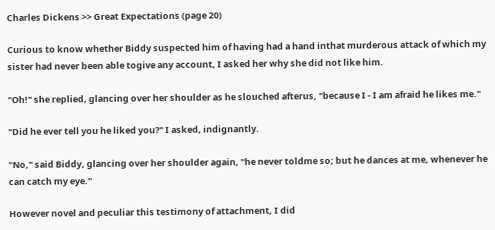Charles Dickens >> Great Expectations (page 20)

Curious to know whether Biddy suspected him of having had a hand inthat murderous attack of which my sister had never been able togive any account, I asked her why she did not like him.

"Oh!" she replied, glancing over her shoulder as he slouched afterus, "because I - I am afraid he likes me."

"Did he ever tell you he liked you?" I asked, indignantly.

"No," said Biddy, glancing over her shoulder again, "he never toldme so; but he dances at me, whenever he can catch my eye."

However novel and peculiar this testimony of attachment, I did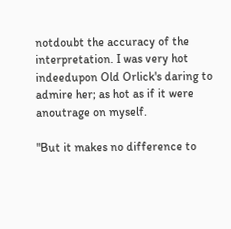notdoubt the accuracy of the interpretation. I was very hot indeedupon Old Orlick's daring to admire her; as hot as if it were anoutrage on myself.

"But it makes no difference to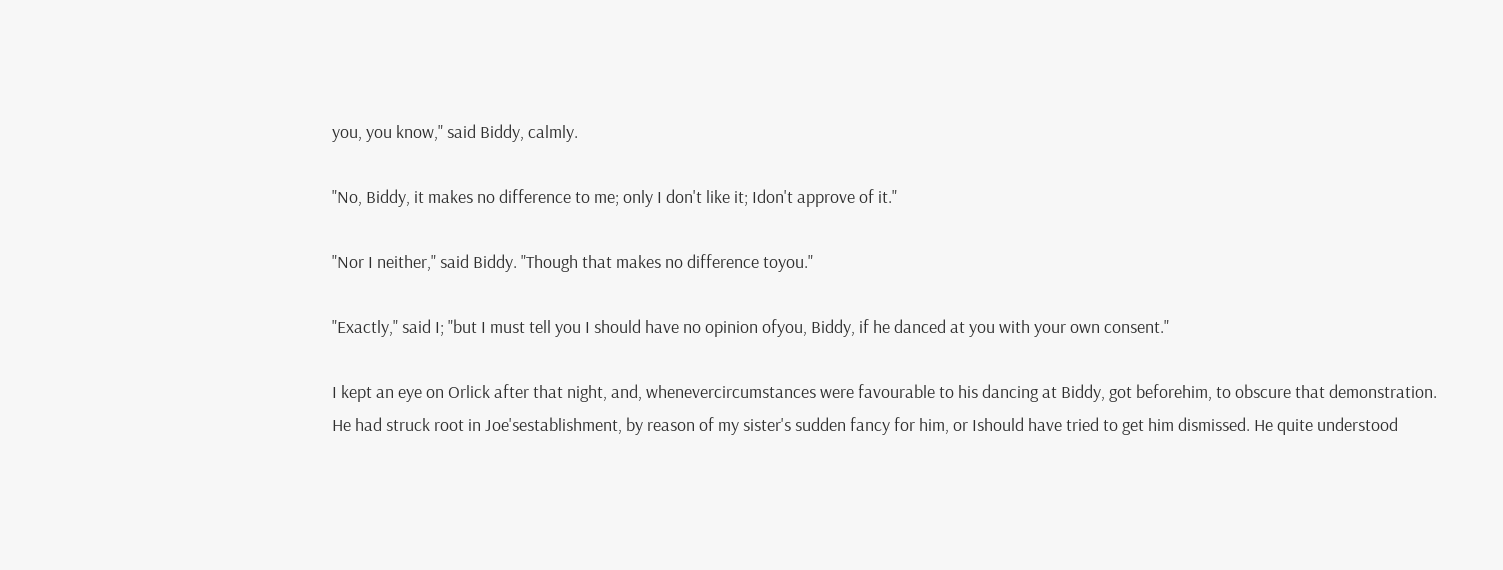you, you know," said Biddy, calmly.

"No, Biddy, it makes no difference to me; only I don't like it; Idon't approve of it."

"Nor I neither," said Biddy. "Though that makes no difference toyou."

"Exactly," said I; "but I must tell you I should have no opinion ofyou, Biddy, if he danced at you with your own consent."

I kept an eye on Orlick after that night, and, whenevercircumstances were favourable to his dancing at Biddy, got beforehim, to obscure that demonstration. He had struck root in Joe'sestablishment, by reason of my sister's sudden fancy for him, or Ishould have tried to get him dismissed. He quite understood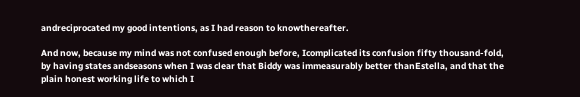andreciprocated my good intentions, as I had reason to knowthereafter.

And now, because my mind was not confused enough before, Icomplicated its confusion fifty thousand-fold, by having states andseasons when I was clear that Biddy was immeasurably better thanEstella, and that the plain honest working life to which I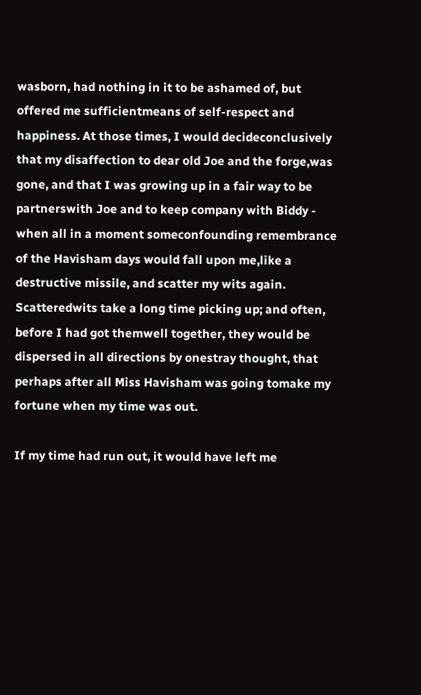wasborn, had nothing in it to be ashamed of, but offered me sufficientmeans of self-respect and happiness. At those times, I would decideconclusively that my disaffection to dear old Joe and the forge,was gone, and that I was growing up in a fair way to be partnerswith Joe and to keep company with Biddy - when all in a moment someconfounding remembrance of the Havisham days would fall upon me,like a destructive missile, and scatter my wits again. Scatteredwits take a long time picking up; and often, before I had got themwell together, they would be dispersed in all directions by onestray thought, that perhaps after all Miss Havisham was going tomake my fortune when my time was out.

If my time had run out, it would have left me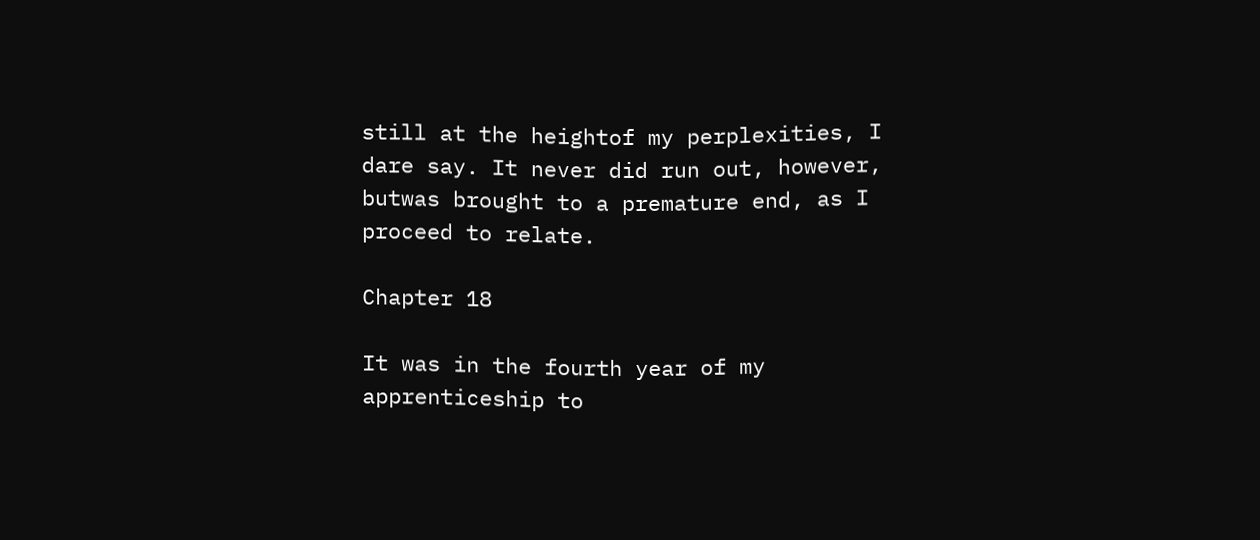still at the heightof my perplexities, I dare say. It never did run out, however, butwas brought to a premature end, as I proceed to relate.

Chapter 18

It was in the fourth year of my apprenticeship to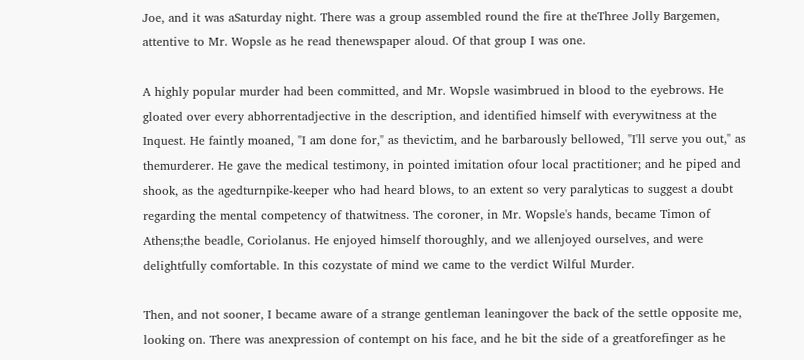Joe, and it was aSaturday night. There was a group assembled round the fire at theThree Jolly Bargemen, attentive to Mr. Wopsle as he read thenewspaper aloud. Of that group I was one.

A highly popular murder had been committed, and Mr. Wopsle wasimbrued in blood to the eyebrows. He gloated over every abhorrentadjective in the description, and identified himself with everywitness at the Inquest. He faintly moaned, "I am done for," as thevictim, and he barbarously bellowed, "I'll serve you out," as themurderer. He gave the medical testimony, in pointed imitation ofour local practitioner; and he piped and shook, as the agedturnpike-keeper who had heard blows, to an extent so very paralyticas to suggest a doubt regarding the mental competency of thatwitness. The coroner, in Mr. Wopsle's hands, became Timon of Athens;the beadle, Coriolanus. He enjoyed himself thoroughly, and we allenjoyed ourselves, and were delightfully comfortable. In this cozystate of mind we came to the verdict Wilful Murder.

Then, and not sooner, I became aware of a strange gentleman leaningover the back of the settle opposite me, looking on. There was anexpression of contempt on his face, and he bit the side of a greatforefinger as he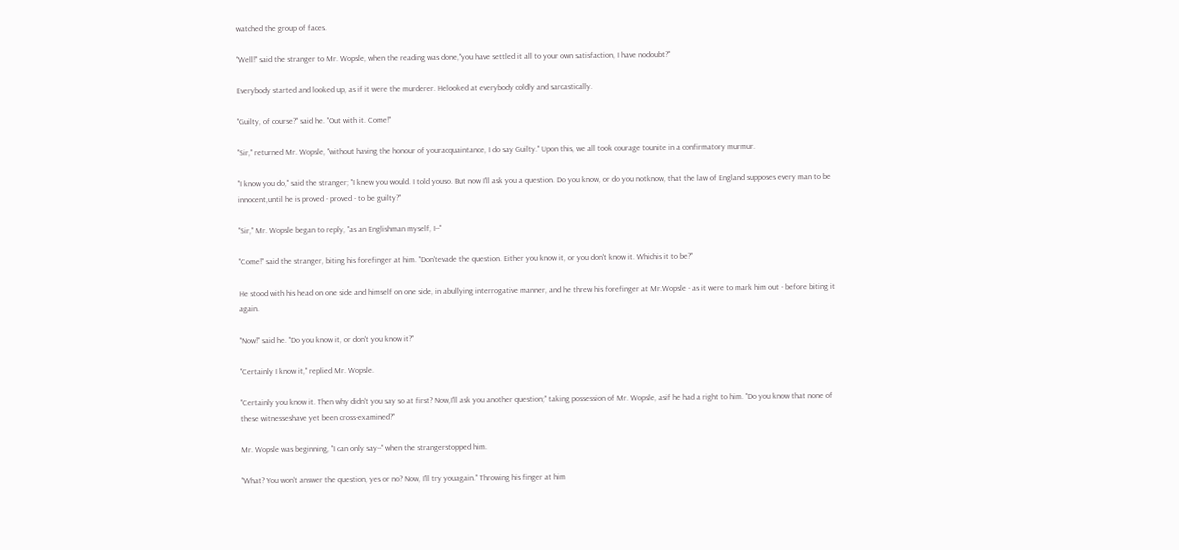watched the group of faces.

"Well!" said the stranger to Mr. Wopsle, when the reading was done,"you have settled it all to your own satisfaction, I have nodoubt?"

Everybody started and looked up, as if it were the murderer. Helooked at everybody coldly and sarcastically.

"Guilty, of course?" said he. "Out with it. Come!"

"Sir," returned Mr. Wopsle, "without having the honour of youracquaintance, I do say Guilty." Upon this, we all took courage tounite in a confirmatory murmur.

"I know you do," said the stranger; "I knew you would. I told youso. But now I'll ask you a question. Do you know, or do you notknow, that the law of England supposes every man to be innocent,until he is proved - proved - to be guilty?"

"Sir," Mr. Wopsle began to reply, "as an Englishman myself, I--"

"Come!" said the stranger, biting his forefinger at him. "Don'tevade the question. Either you know it, or you don't know it. Whichis it to be?"

He stood with his head on one side and himself on one side, in abullying interrogative manner, and he threw his forefinger at Mr.Wopsle - as it were to mark him out - before biting it again.

"Now!" said he. "Do you know it, or don't you know it?"

"Certainly I know it," replied Mr. Wopsle.

"Certainly you know it. Then why didn't you say so at first? Now,I'll ask you another question;" taking possession of Mr. Wopsle, asif he had a right to him. "Do you know that none of these witnesseshave yet been cross-examined?"

Mr. Wopsle was beginning, "I can only say--" when the strangerstopped him.

"What? You won't answer the question, yes or no? Now, I'll try youagain." Throwing his finger at him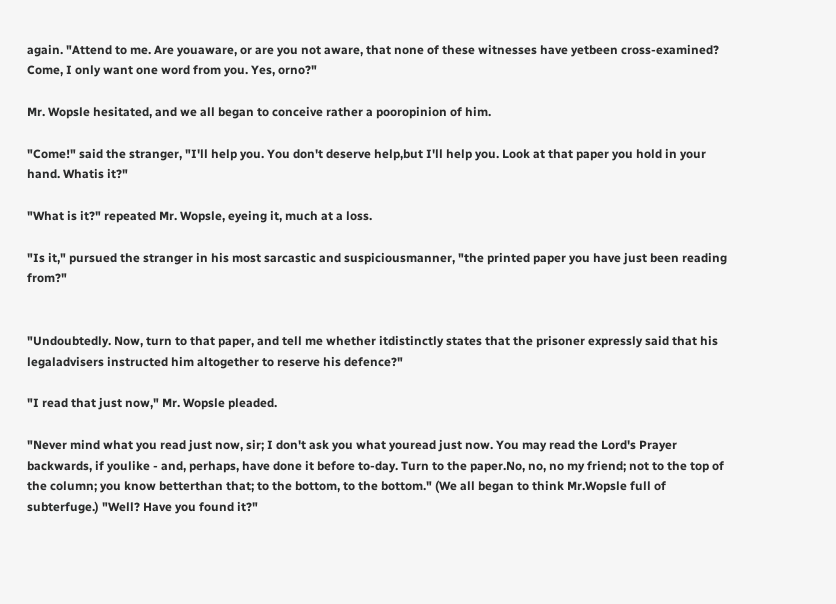again. "Attend to me. Are youaware, or are you not aware, that none of these witnesses have yetbeen cross-examined? Come, I only want one word from you. Yes, orno?"

Mr. Wopsle hesitated, and we all began to conceive rather a pooropinion of him.

"Come!" said the stranger, "I'll help you. You don't deserve help,but I'll help you. Look at that paper you hold in your hand. Whatis it?"

"What is it?" repeated Mr. Wopsle, eyeing it, much at a loss.

"Is it," pursued the stranger in his most sarcastic and suspiciousmanner, "the printed paper you have just been reading from?"


"Undoubtedly. Now, turn to that paper, and tell me whether itdistinctly states that the prisoner expressly said that his legaladvisers instructed him altogether to reserve his defence?"

"I read that just now," Mr. Wopsle pleaded.

"Never mind what you read just now, sir; I don't ask you what youread just now. You may read the Lord's Prayer backwards, if youlike - and, perhaps, have done it before to-day. Turn to the paper.No, no, no my friend; not to the top of the column; you know betterthan that; to the bottom, to the bottom." (We all began to think Mr.Wopsle full of subterfuge.) "Well? Have you found it?"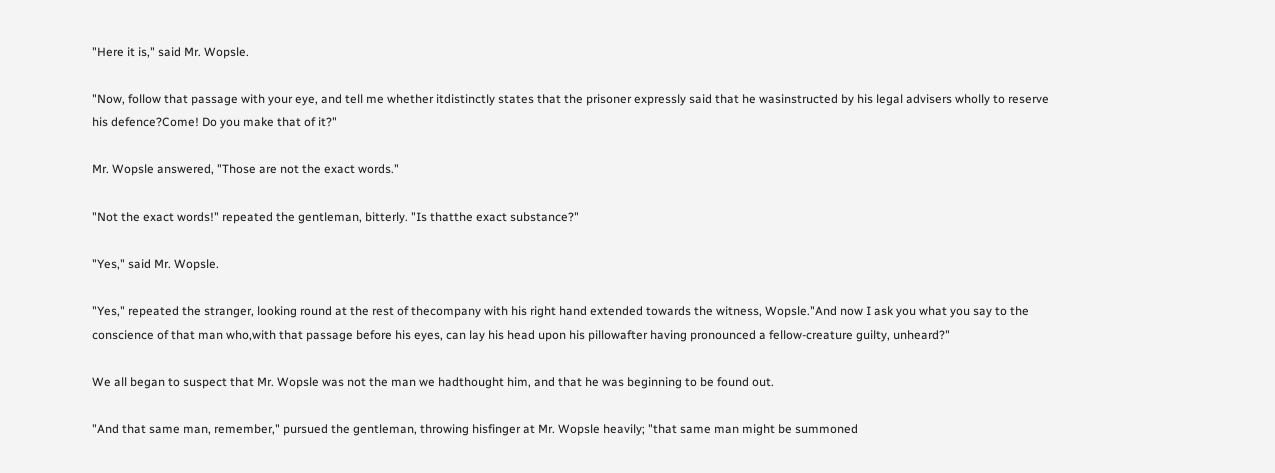"Here it is," said Mr. Wopsle.

"Now, follow that passage with your eye, and tell me whether itdistinctly states that the prisoner expressly said that he wasinstructed by his legal advisers wholly to reserve his defence?Come! Do you make that of it?"

Mr. Wopsle answered, "Those are not the exact words."

"Not the exact words!" repeated the gentleman, bitterly. "Is thatthe exact substance?"

"Yes," said Mr. Wopsle.

"Yes," repeated the stranger, looking round at the rest of thecompany with his right hand extended towards the witness, Wopsle."And now I ask you what you say to the conscience of that man who,with that passage before his eyes, can lay his head upon his pillowafter having pronounced a fellow-creature guilty, unheard?"

We all began to suspect that Mr. Wopsle was not the man we hadthought him, and that he was beginning to be found out.

"And that same man, remember," pursued the gentleman, throwing hisfinger at Mr. Wopsle heavily; "that same man might be summoned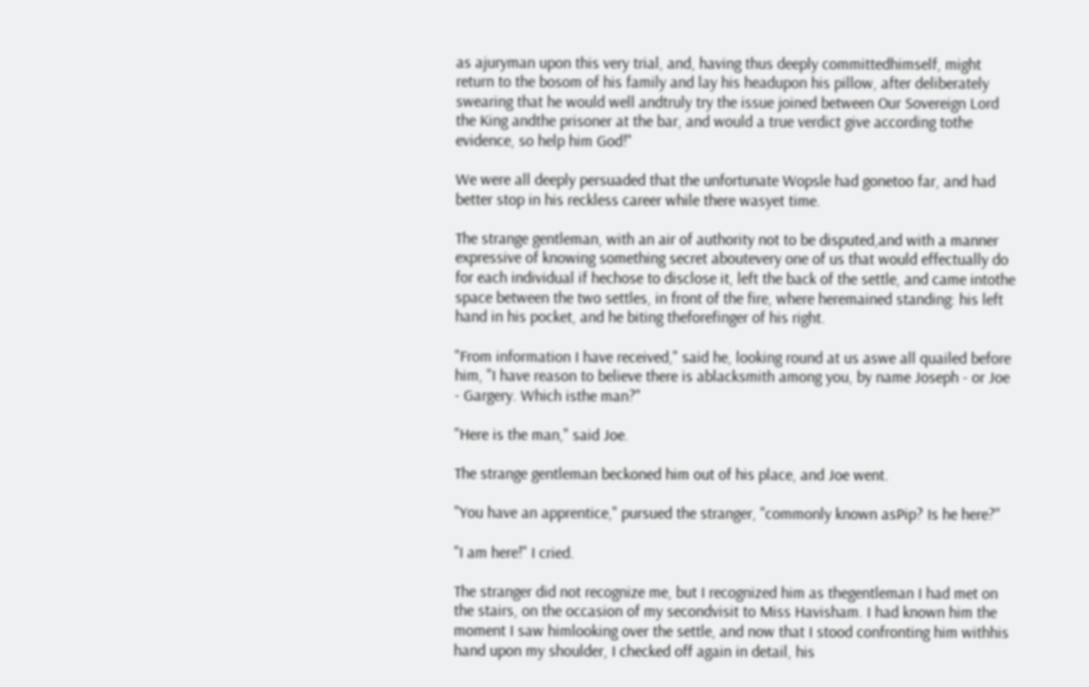as ajuryman upon this very trial, and, having thus deeply committedhimself, might return to the bosom of his family and lay his headupon his pillow, after deliberately swearing that he would well andtruly try the issue joined between Our Sovereign Lord the King andthe prisoner at the bar, and would a true verdict give according tothe evidence, so help him God!"

We were all deeply persuaded that the unfortunate Wopsle had gonetoo far, and had better stop in his reckless career while there wasyet time.

The strange gentleman, with an air of authority not to be disputed,and with a manner expressive of knowing something secret aboutevery one of us that would effectually do for each individual if hechose to disclose it, left the back of the settle, and came intothe space between the two settles, in front of the fire, where heremained standing: his left hand in his pocket, and he biting theforefinger of his right.

"From information I have received," said he, looking round at us aswe all quailed before him, "I have reason to believe there is ablacksmith among you, by name Joseph - or Joe - Gargery. Which isthe man?"

"Here is the man," said Joe.

The strange gentleman beckoned him out of his place, and Joe went.

"You have an apprentice," pursued the stranger, "commonly known asPip? Is he here?"

"I am here!" I cried.

The stranger did not recognize me, but I recognized him as thegentleman I had met on the stairs, on the occasion of my secondvisit to Miss Havisham. I had known him the moment I saw himlooking over the settle, and now that I stood confronting him withhis hand upon my shoulder, I checked off again in detail, his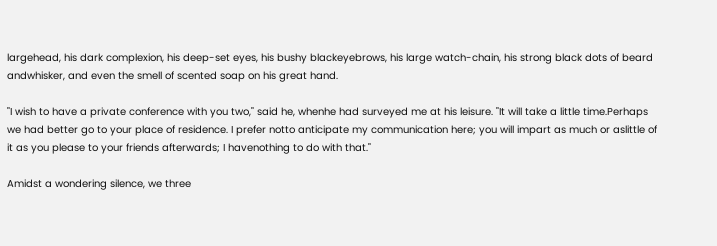largehead, his dark complexion, his deep-set eyes, his bushy blackeyebrows, his large watch-chain, his strong black dots of beard andwhisker, and even the smell of scented soap on his great hand.

"I wish to have a private conference with you two," said he, whenhe had surveyed me at his leisure. "It will take a little time.Perhaps we had better go to your place of residence. I prefer notto anticipate my communication here; you will impart as much or aslittle of it as you please to your friends afterwards; I havenothing to do with that."

Amidst a wondering silence, we three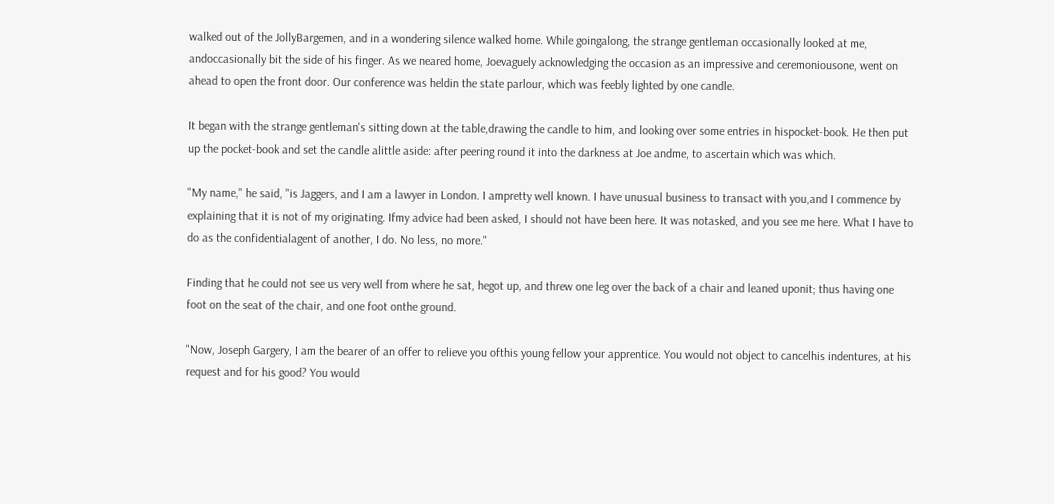walked out of the JollyBargemen, and in a wondering silence walked home. While goingalong, the strange gentleman occasionally looked at me, andoccasionally bit the side of his finger. As we neared home, Joevaguely acknowledging the occasion as an impressive and ceremoniousone, went on ahead to open the front door. Our conference was heldin the state parlour, which was feebly lighted by one candle.

It began with the strange gentleman's sitting down at the table,drawing the candle to him, and looking over some entries in hispocket-book. He then put up the pocket-book and set the candle alittle aside: after peering round it into the darkness at Joe andme, to ascertain which was which.

"My name," he said, "is Jaggers, and I am a lawyer in London. I ampretty well known. I have unusual business to transact with you,and I commence by explaining that it is not of my originating. Ifmy advice had been asked, I should not have been here. It was notasked, and you see me here. What I have to do as the confidentialagent of another, I do. No less, no more."

Finding that he could not see us very well from where he sat, hegot up, and threw one leg over the back of a chair and leaned uponit; thus having one foot on the seat of the chair, and one foot onthe ground.

"Now, Joseph Gargery, I am the bearer of an offer to relieve you ofthis young fellow your apprentice. You would not object to cancelhis indentures, at his request and for his good? You would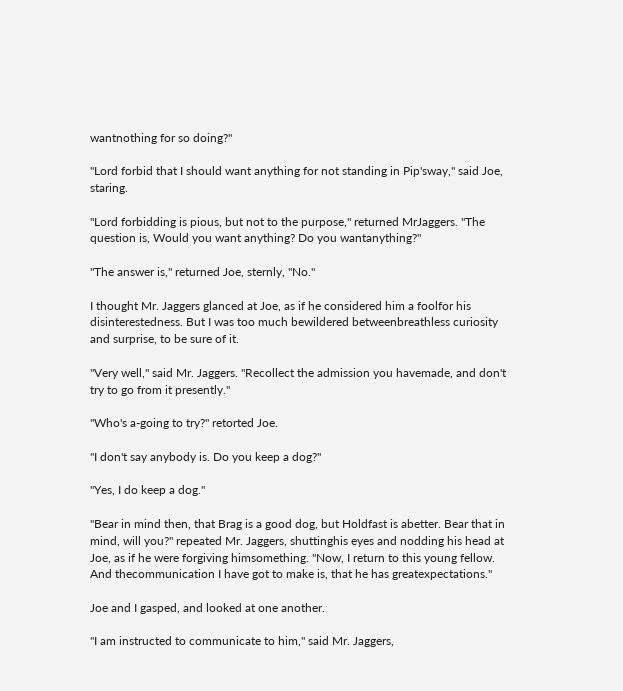wantnothing for so doing?"

"Lord forbid that I should want anything for not standing in Pip'sway," said Joe, staring.

"Lord forbidding is pious, but not to the purpose," returned MrJaggers. "The question is, Would you want anything? Do you wantanything?"

"The answer is," returned Joe, sternly, "No."

I thought Mr. Jaggers glanced at Joe, as if he considered him a foolfor his disinterestedness. But I was too much bewildered betweenbreathless curiosity and surprise, to be sure of it.

"Very well," said Mr. Jaggers. "Recollect the admission you havemade, and don't try to go from it presently."

"Who's a-going to try?" retorted Joe.

"I don't say anybody is. Do you keep a dog?"

"Yes, I do keep a dog."

"Bear in mind then, that Brag is a good dog, but Holdfast is abetter. Bear that in mind, will you?" repeated Mr. Jaggers, shuttinghis eyes and nodding his head at Joe, as if he were forgiving himsomething. "Now, I return to this young fellow. And thecommunication I have got to make is, that he has greatexpectations."

Joe and I gasped, and looked at one another.

"I am instructed to communicate to him," said Mr. Jaggers,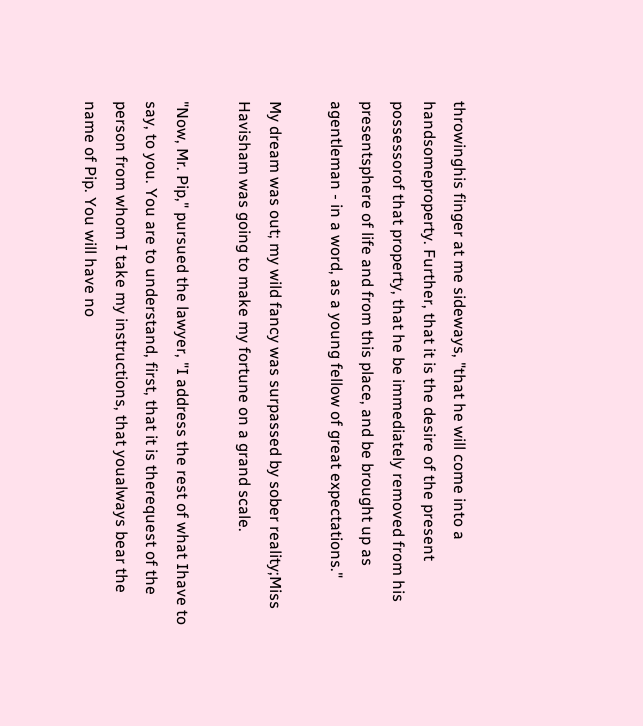throwinghis finger at me sideways, "that he will come into a handsomeproperty. Further, that it is the desire of the present possessorof that property, that he be immediately removed from his presentsphere of life and from this place, and be brought up as agentleman - in a word, as a young fellow of great expectations."

My dream was out; my wild fancy was surpassed by sober reality;Miss Havisham was going to make my fortune on a grand scale.

"Now, Mr. Pip," pursued the lawyer, "I address the rest of what Ihave to say, to you. You are to understand, first, that it is therequest of the person from whom I take my instructions, that youalways bear the name of Pip. You will have no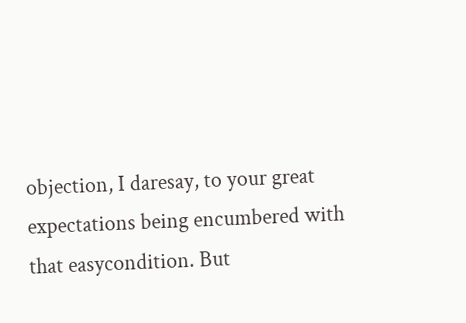objection, I daresay, to your great expectations being encumbered with that easycondition. But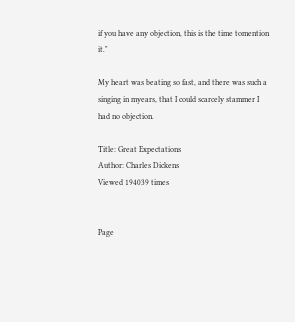if you have any objection, this is the time tomention it."

My heart was beating so fast, and there was such a singing in myears, that I could scarcely stammer I had no objection.

Title: Great Expectations
Author: Charles Dickens
Viewed 194039 times


Page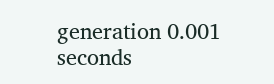generation 0.001 seconds